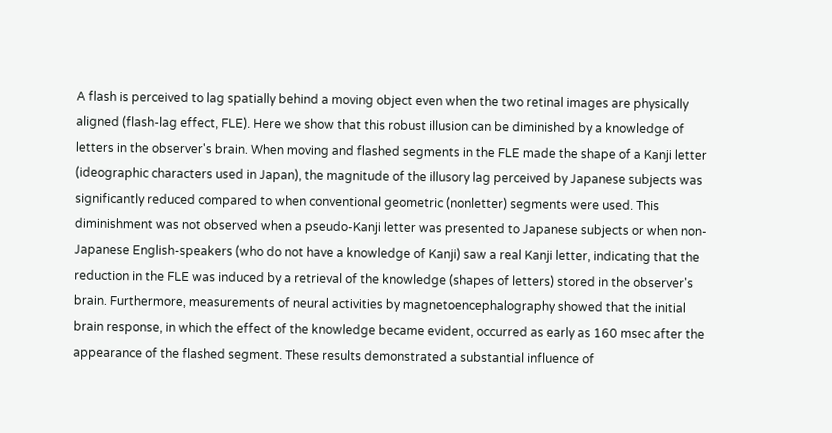A flash is perceived to lag spatially behind a moving object even when the two retinal images are physically aligned (flash-lag effect, FLE). Here we show that this robust illusion can be diminished by a knowledge of letters in the observer's brain. When moving and flashed segments in the FLE made the shape of a Kanji letter (ideographic characters used in Japan), the magnitude of the illusory lag perceived by Japanese subjects was significantly reduced compared to when conventional geometric (nonletter) segments were used. This diminishment was not observed when a pseudo-Kanji letter was presented to Japanese subjects or when non-Japanese English-speakers (who do not have a knowledge of Kanji) saw a real Kanji letter, indicating that the reduction in the FLE was induced by a retrieval of the knowledge (shapes of letters) stored in the observer's brain. Furthermore, measurements of neural activities by magnetoencephalography showed that the initial brain response, in which the effect of the knowledge became evident, occurred as early as 160 msec after the appearance of the flashed segment. These results demonstrated a substantial influence of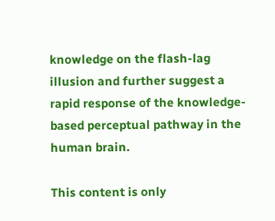knowledge on the flash-lag illusion and further suggest a rapid response of the knowledge-based perceptual pathway in the human brain.

This content is only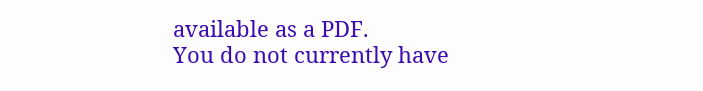available as a PDF.
You do not currently have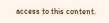access to this content.